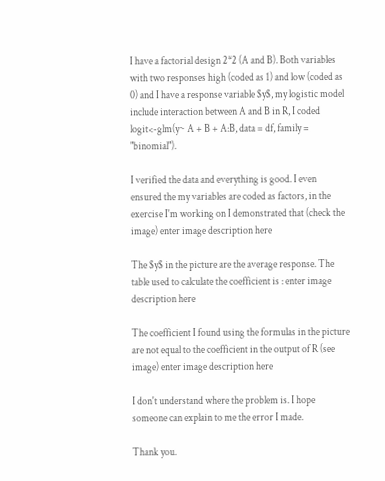I have a factorial design 2*2 (A and B). Both variables with two responses high (coded as 1) and low (coded as 0) and I have a response variable $y$, my logistic model include interaction between A and B in R, I coded logit<-glm(y~ A + B + A:B, data = df, family = "binomial").

I verified the data and everything is good. I even ensured the my variables are coded as factors, in the exercise I'm working on I demonstrated that (check the image) enter image description here

The $y$ in the picture are the average response. The table used to calculate the coefficient is : enter image description here

The coefficient I found using the formulas in the picture are not equal to the coefficient in the output of R (see image) enter image description here

I don't understand where the problem is. I hope someone can explain to me the error I made.

Thank you.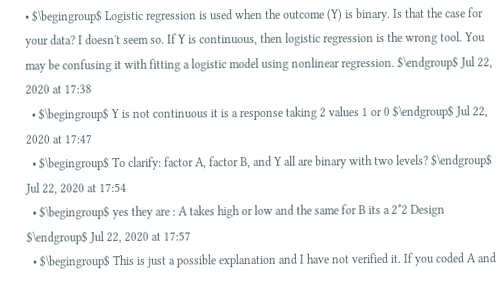• $\begingroup$ Logistic regression is used when the outcome (Y) is binary. Is that the case for your data? I doesn't seem so. If Y is continuous, then logistic regression is the wrong tool. You may be confusing it with fitting a logistic model using nonlinear regression. $\endgroup$ Jul 22, 2020 at 17:38
  • $\begingroup$ Y is not continuous it is a response taking 2 values 1 or 0 $\endgroup$ Jul 22, 2020 at 17:47
  • $\begingroup$ To clarify: factor A, factor B, and Y all are binary with two levels? $\endgroup$ Jul 22, 2020 at 17:54
  • $\begingroup$ yes they are : A takes high or low and the same for B its a 2*2 Design $\endgroup$ Jul 22, 2020 at 17:57
  • $\begingroup$ This is just a possible explanation and I have not verified it. If you coded A and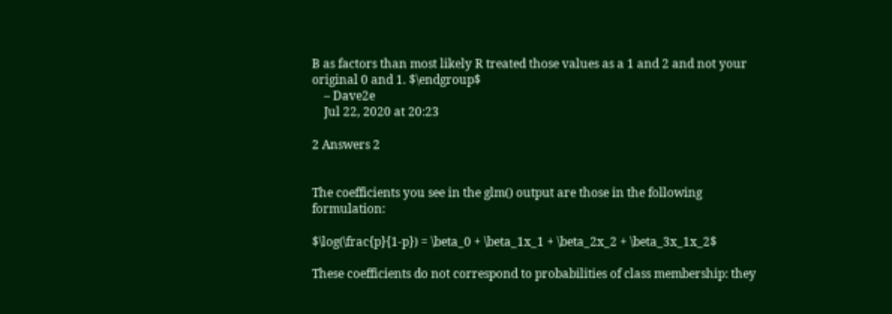B as factors than most likely R treated those values as a 1 and 2 and not your original 0 and 1. $\endgroup$
    – Dave2e
    Jul 22, 2020 at 20:23

2 Answers 2


The coefficients you see in the glm() output are those in the following formulation:

$\log(\frac{p}{1-p}) = \beta_0 + \beta_1x_1 + \beta_2x_2 + \beta_3x_1x_2$

These coefficients do not correspond to probabilities of class membership: they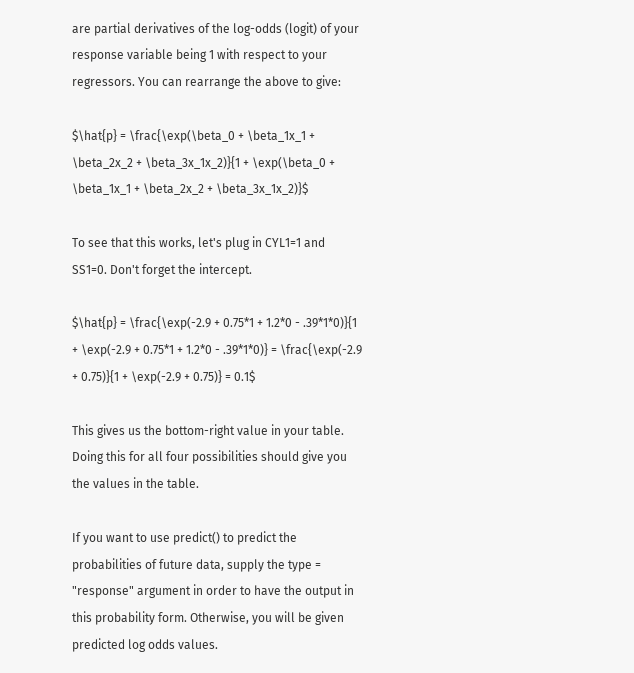are partial derivatives of the log-odds (logit) of your response variable being 1 with respect to your regressors. You can rearrange the above to give:

$\hat{p} = \frac{\exp(\beta_0 + \beta_1x_1 + \beta_2x_2 + \beta_3x_1x_2)}{1 + \exp(\beta_0 + \beta_1x_1 + \beta_2x_2 + \beta_3x_1x_2)}$

To see that this works, let's plug in CYL1=1 and SS1=0. Don't forget the intercept.

$\hat{p} = \frac{\exp(-2.9 + 0.75*1 + 1.2*0 - .39*1*0)}{1 + \exp(-2.9 + 0.75*1 + 1.2*0 - .39*1*0)} = \frac{\exp(-2.9 + 0.75)}{1 + \exp(-2.9 + 0.75)} = 0.1$

This gives us the bottom-right value in your table. Doing this for all four possibilities should give you the values in the table.

If you want to use predict() to predict the probabilities of future data, supply the type = "response" argument in order to have the output in this probability form. Otherwise, you will be given predicted log odds values.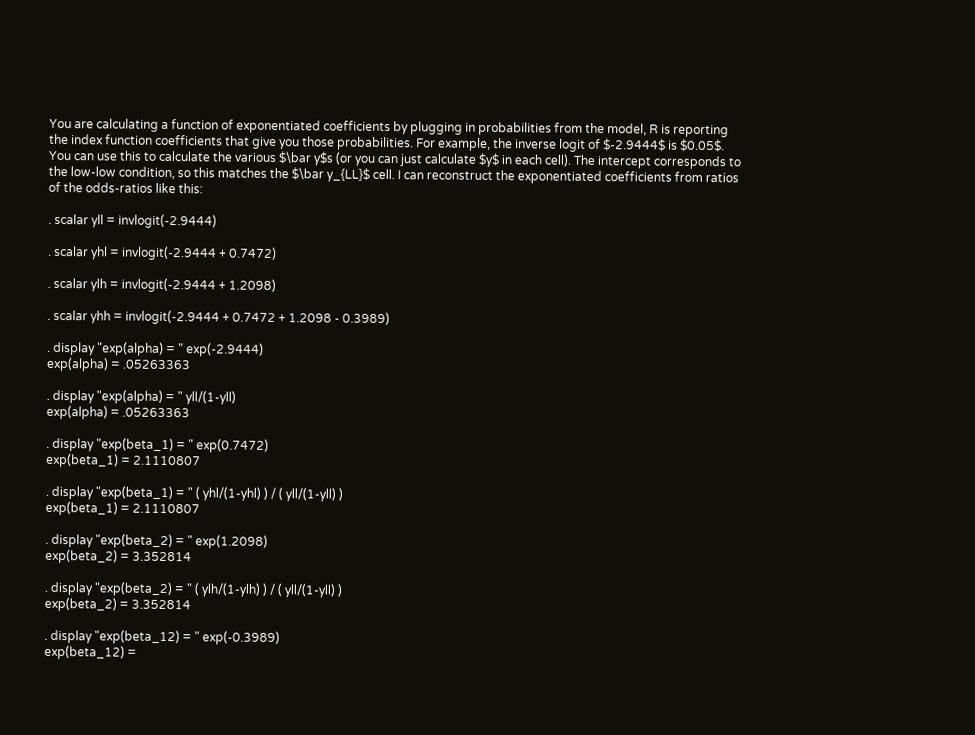You are calculating a function of exponentiated coefficients by plugging in probabilities from the model, R is reporting the index function coefficients that give you those probabilities. For example, the inverse logit of $-2.9444$ is $0.05$. You can use this to calculate the various $\bar y$s (or you can just calculate $y$ in each cell). The intercept corresponds to the low-low condition, so this matches the $\bar y_{LL}$ cell. I can reconstruct the exponentiated coefficients from ratios of the odds-ratios like this:

. scalar yll = invlogit(-2.9444)

. scalar yhl = invlogit(-2.9444 + 0.7472)

. scalar ylh = invlogit(-2.9444 + 1.2098)

. scalar yhh = invlogit(-2.9444 + 0.7472 + 1.2098 - 0.3989)

. display "exp(alpha) = " exp(-2.9444)
exp(alpha) = .05263363

. display "exp(alpha) = " yll/(1-yll)
exp(alpha) = .05263363

. display "exp(beta_1) = " exp(0.7472)
exp(beta_1) = 2.1110807

. display "exp(beta_1) = " ( yhl/(1-yhl) ) / ( yll/(1-yll) )
exp(beta_1) = 2.1110807

. display "exp(beta_2) = " exp(1.2098)
exp(beta_2) = 3.352814

. display "exp(beta_2) = " ( ylh/(1-ylh) ) / ( yll/(1-yll) )
exp(beta_2) = 3.352814

. display "exp(beta_12) = " exp(-0.3989)
exp(beta_12) =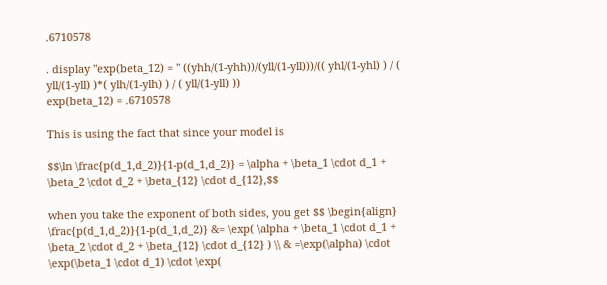.6710578

. display "exp(beta_12) = " ((yhh/(1-yhh))/(yll/(1-yll)))/(( yhl/(1-yhl) ) / ( yll/(1-yll) )*( ylh/(1-ylh) ) / ( yll/(1-yll) ))
exp(beta_12) = .6710578

This is using the fact that since your model is

$$\ln \frac{p(d_1,d_2)}{1-p(d_1,d_2)} = \alpha + \beta_1 \cdot d_1 + \beta_2 \cdot d_2 + \beta_{12} \cdot d_{12},$$

when you take the exponent of both sides, you get $$ \begin{align} \frac{p(d_1,d_2)}{1-p(d_1,d_2)} &= \exp( \alpha + \beta_1 \cdot d_1 + \beta_2 \cdot d_2 + \beta_{12} \cdot d_{12} ) \\ & =\exp(\alpha) \cdot \exp(\beta_1 \cdot d_1) \cdot \exp(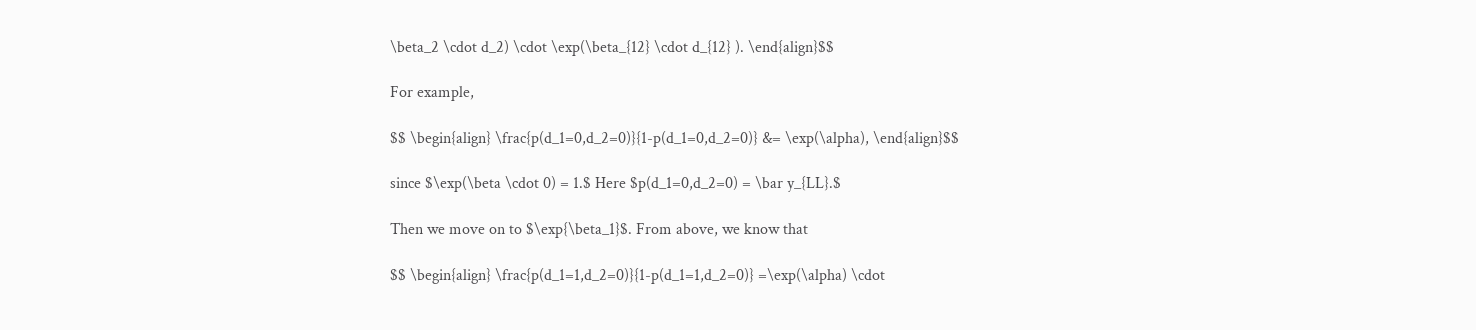\beta_2 \cdot d_2) \cdot \exp(\beta_{12} \cdot d_{12} ). \end{align}$$

For example,

$$ \begin{align} \frac{p(d_1=0,d_2=0)}{1-p(d_1=0,d_2=0)} &= \exp(\alpha), \end{align}$$

since $\exp(\beta \cdot 0) = 1.$ Here $p(d_1=0,d_2=0) = \bar y_{LL}.$

Then we move on to $\exp{\beta_1}$. From above, we know that

$$ \begin{align} \frac{p(d_1=1,d_2=0)}{1-p(d_1=1,d_2=0)} =\exp(\alpha) \cdot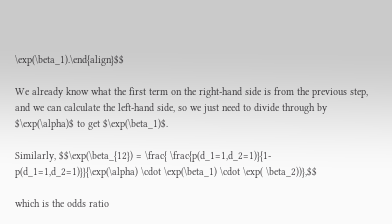\exp(\beta_1).\end{align}$$

We already know what the first term on the right-hand side is from the previous step, and we can calculate the left-hand side, so we just need to divide through by $\exp(\alpha)$ to get $\exp(\beta_1)$.

Similarly, $$\exp(\beta_{12}) = \frac{ \frac{p(d_1=1,d_2=1)}{1-p(d_1=1,d_2=1)}}{\exp(\alpha) \cdot \exp(\beta_1) \cdot \exp( \beta_2))},$$

which is the odds ratio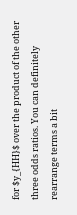for $y_{HH}$ over the product of the other three odds ratios. You can definitely rearrange terms a bit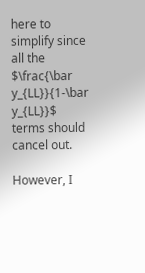here to simplify since all the $\frac{\bar y_{LL}}{1-\bar y_{LL}}$ terms should cancel out.

However, I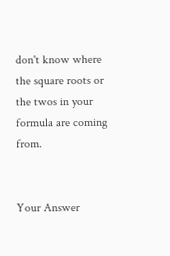don't know where the square roots or the twos in your formula are coming from.


Your Answer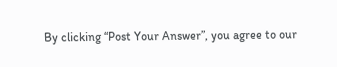By clicking “Post Your Answer”, you agree to our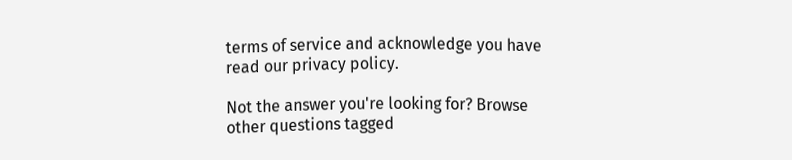terms of service and acknowledge you have read our privacy policy.

Not the answer you're looking for? Browse other questions tagged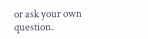or ask your own question.